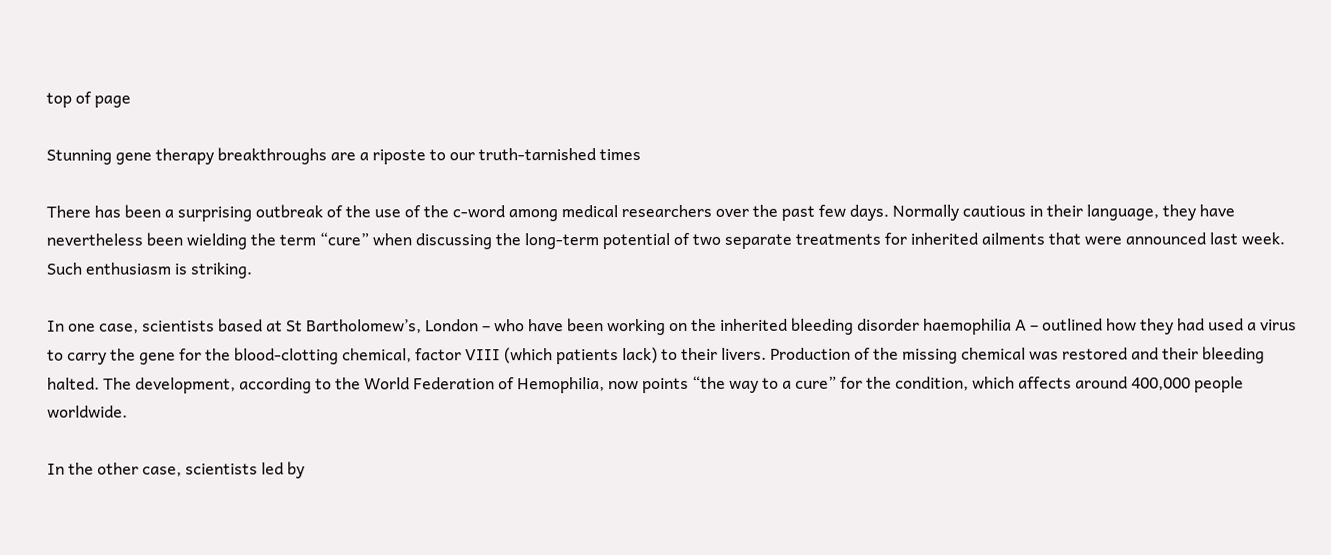top of page

Stunning gene therapy breakthroughs are a riposte to our truth-tarnished times

There has been a surprising outbreak of the use of the c-word among medical researchers over the past few days. Normally cautious in their language, they have nevertheless been wielding the term “cure” when discussing the long-term potential of two separate treatments for inherited ailments that were announced last week. Such enthusiasm is striking.

In one case, scientists based at St Bartholomew’s, London – who have been working on the inherited bleeding disorder haemophilia A – outlined how they had used a virus to carry the gene for the blood-clotting chemical, factor VIII (which patients lack) to their livers. Production of the missing chemical was restored and their bleeding halted. The development, according to the World Federation of Hemophilia, now points “the way to a cure” for the condition, which affects around 400,000 people worldwide.

In the other case, scientists led by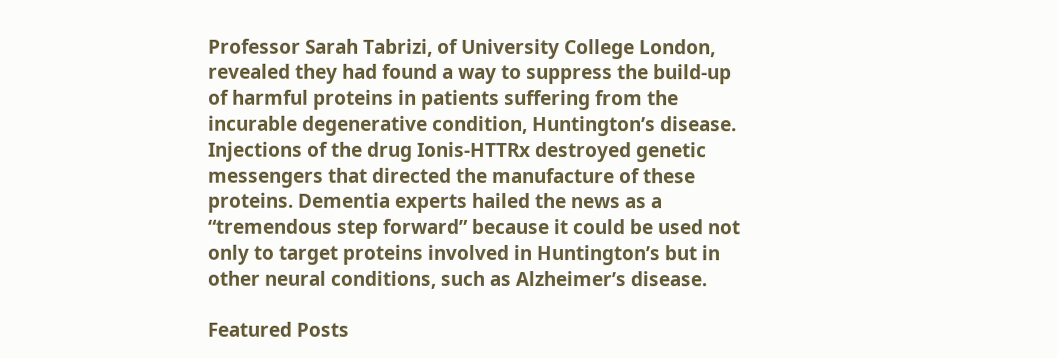Professor Sarah Tabrizi, of University College London, revealed they had found a way to suppress the build-up of harmful proteins in patients suffering from the incurable degenerative condition, Huntington’s disease. Injections of the drug Ionis-HTTRx destroyed genetic messengers that directed the manufacture of these proteins. Dementia experts hailed the news as a “tremendous step forward” because it could be used not only to target proteins involved in Huntington’s but in other neural conditions, such as Alzheimer’s disease.

Featured Posts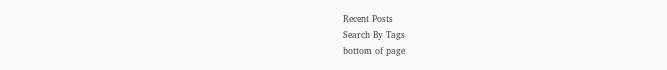Recent Posts
Search By Tags
bottom of page